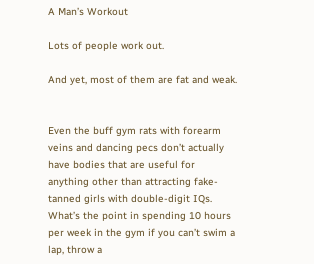A Man’s Workout

Lots of people work out.

And yet, most of them are fat and weak.


Even the buff gym rats with forearm veins and dancing pecs don’t actually have bodies that are useful for anything other than attracting fake-tanned girls with double-digit IQs. What’s the point in spending 10 hours per week in the gym if you can’t swim a lap, throw a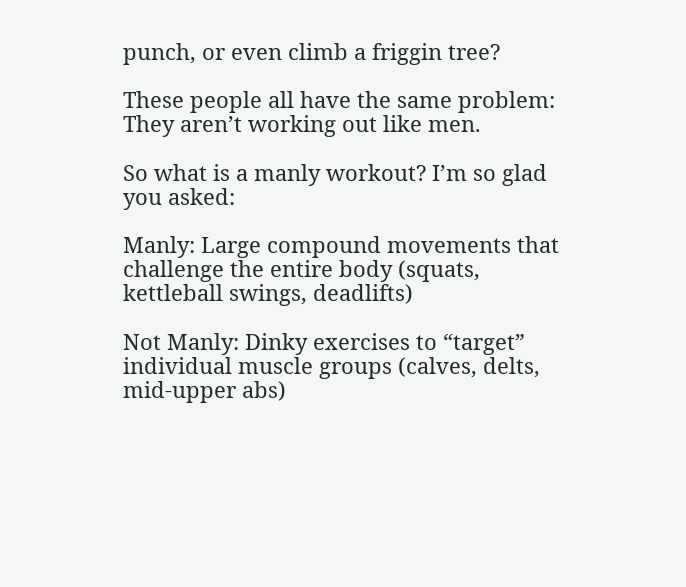punch, or even climb a friggin tree?

These people all have the same problem: They aren’t working out like men.

So what is a manly workout? I’m so glad you asked:

Manly: Large compound movements that challenge the entire body (squats, kettleball swings, deadlifts)

Not Manly: Dinky exercises to “target” individual muscle groups (calves, delts, mid-upper abs)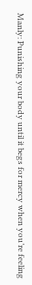Manly: Punishing your body until it begs for mercy when you’re feeling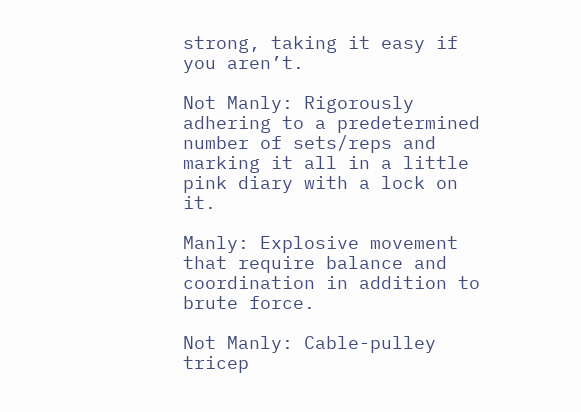strong, taking it easy if you aren’t.

Not Manly: Rigorously adhering to a predetermined number of sets/reps and marking it all in a little pink diary with a lock on it.

Manly: Explosive movement that require balance and coordination in addition to brute force.

Not Manly: Cable-pulley tricep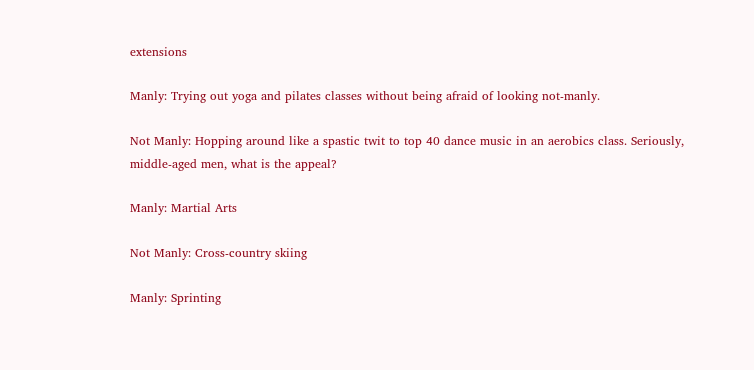extensions

Manly: Trying out yoga and pilates classes without being afraid of looking not-manly.

Not Manly: Hopping around like a spastic twit to top 40 dance music in an aerobics class. Seriously, middle-aged men, what is the appeal?

Manly: Martial Arts

Not Manly: Cross-country skiing

Manly: Sprinting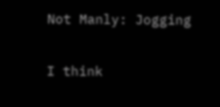Not Manly: Jogging


I think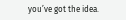you’ve got the idea.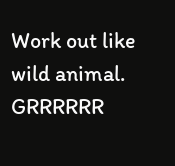Work out like wild animal. GRRRRRR